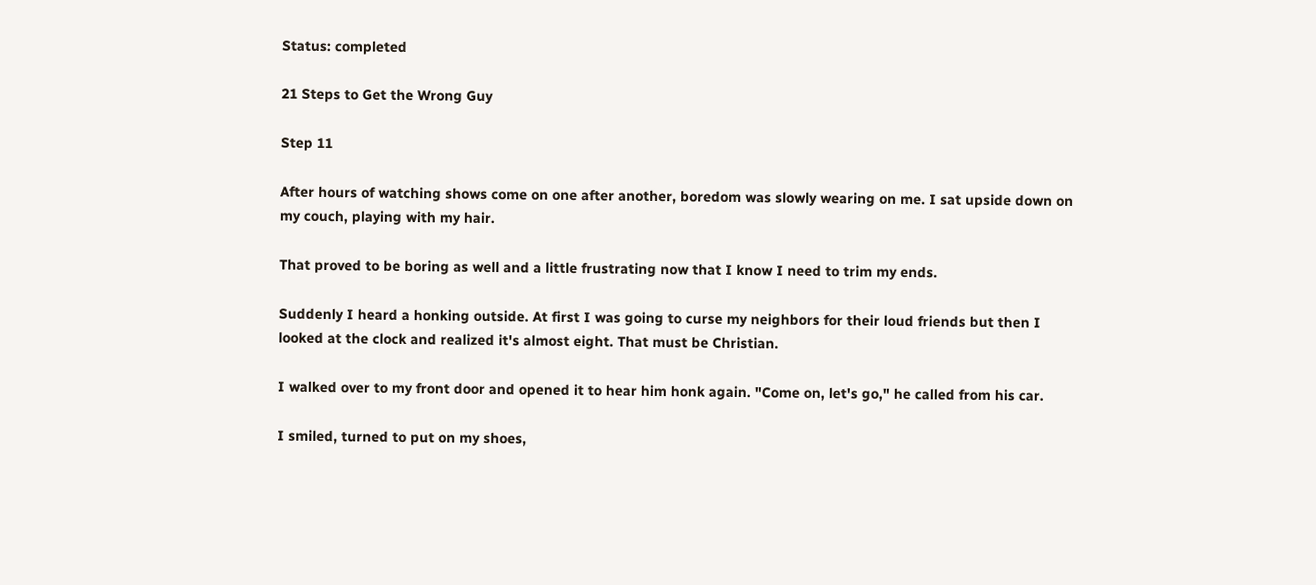Status: completed

21 Steps to Get the Wrong Guy

Step 11

After hours of watching shows come on one after another, boredom was slowly wearing on me. I sat upside down on my couch, playing with my hair.

That proved to be boring as well and a little frustrating now that I know I need to trim my ends.

Suddenly I heard a honking outside. At first I was going to curse my neighbors for their loud friends but then I looked at the clock and realized it's almost eight. That must be Christian.

I walked over to my front door and opened it to hear him honk again. "Come on, let's go," he called from his car.

I smiled, turned to put on my shoes,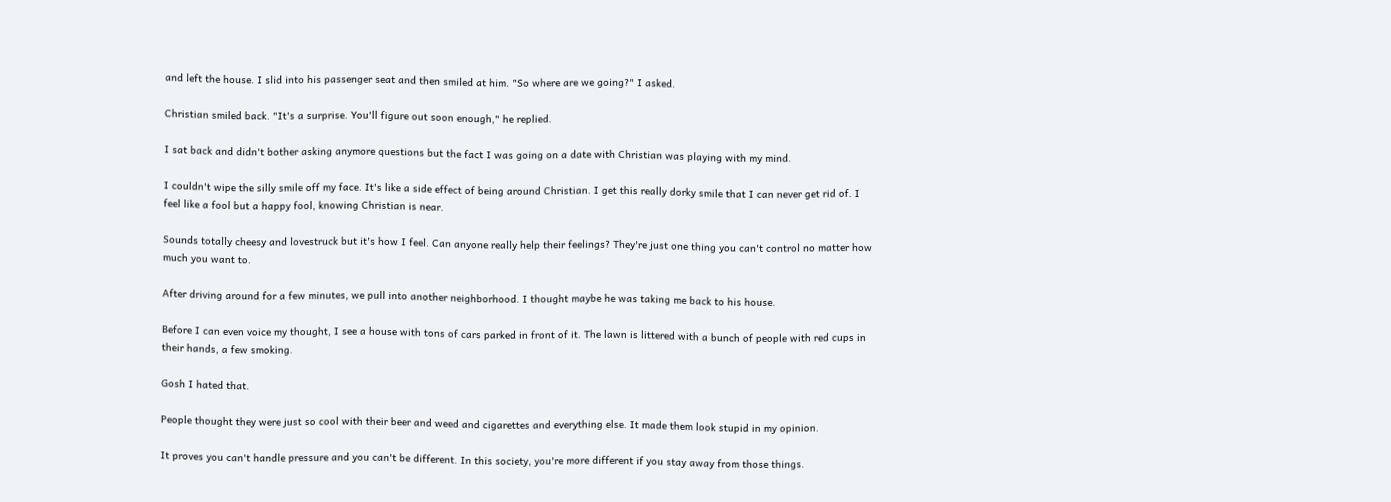and left the house. I slid into his passenger seat and then smiled at him. "So where are we going?" I asked.

Christian smiled back. "It's a surprise. You'll figure out soon enough," he replied.

I sat back and didn't bother asking anymore questions but the fact I was going on a date with Christian was playing with my mind.

I couldn't wipe the silly smile off my face. It's like a side effect of being around Christian. I get this really dorky smile that I can never get rid of. I feel like a fool but a happy fool, knowing Christian is near.

Sounds totally cheesy and lovestruck but it's how I feel. Can anyone really help their feelings? They're just one thing you can't control no matter how much you want to.

After driving around for a few minutes, we pull into another neighborhood. I thought maybe he was taking me back to his house.

Before I can even voice my thought, I see a house with tons of cars parked in front of it. The lawn is littered with a bunch of people with red cups in their hands, a few smoking.

Gosh I hated that.

People thought they were just so cool with their beer and weed and cigarettes and everything else. It made them look stupid in my opinion.

It proves you can't handle pressure and you can't be different. In this society, you're more different if you stay away from those things.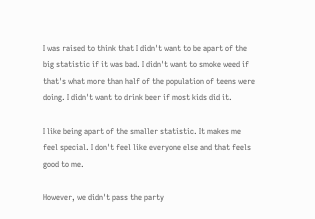I was raised to think that I didn't want to be apart of the big statistic if it was bad. I didn't want to smoke weed if that's what more than half of the population of teens were doing. I didn't want to drink beer if most kids did it.

I like being apart of the smaller statistic. It makes me feel special. I don't feel like everyone else and that feels good to me.

However, we didn't pass the party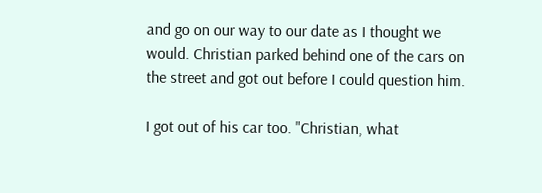and go on our way to our date as I thought we would. Christian parked behind one of the cars on the street and got out before I could question him.

I got out of his car too. "Christian, what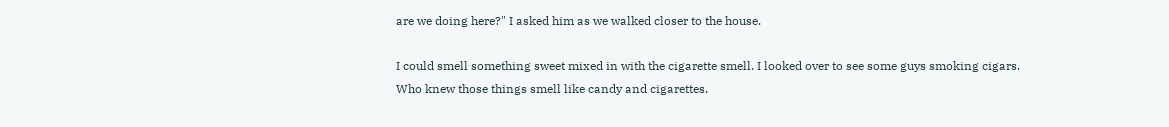are we doing here?" I asked him as we walked closer to the house.

I could smell something sweet mixed in with the cigarette smell. I looked over to see some guys smoking cigars. Who knew those things smell like candy and cigarettes.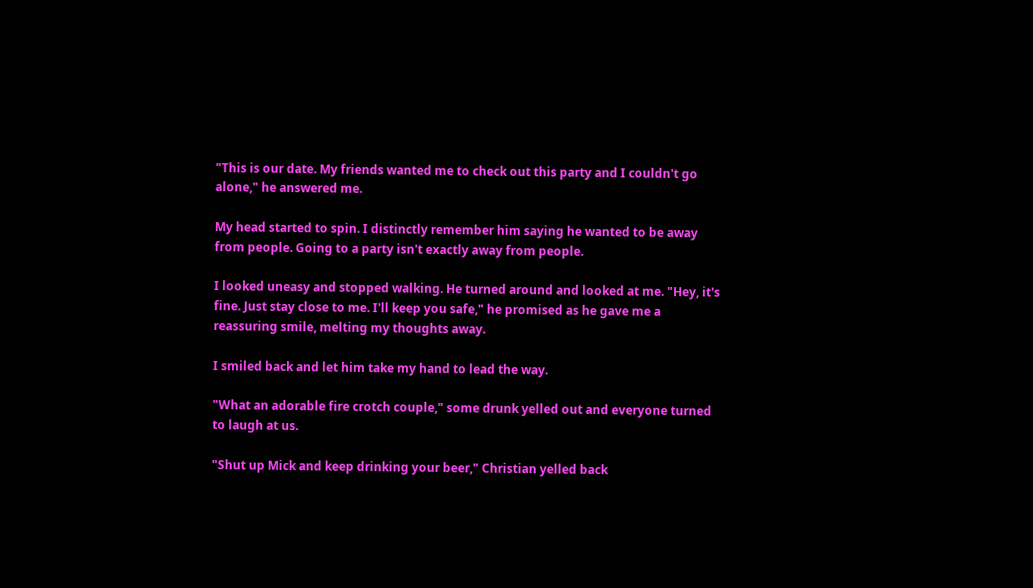"This is our date. My friends wanted me to check out this party and I couldn't go alone," he answered me.

My head started to spin. I distinctly remember him saying he wanted to be away from people. Going to a party isn't exactly away from people.

I looked uneasy and stopped walking. He turned around and looked at me. "Hey, it's fine. Just stay close to me. I'll keep you safe," he promised as he gave me a reassuring smile, melting my thoughts away.

I smiled back and let him take my hand to lead the way.

"What an adorable fire crotch couple," some drunk yelled out and everyone turned to laugh at us.

"Shut up Mick and keep drinking your beer," Christian yelled back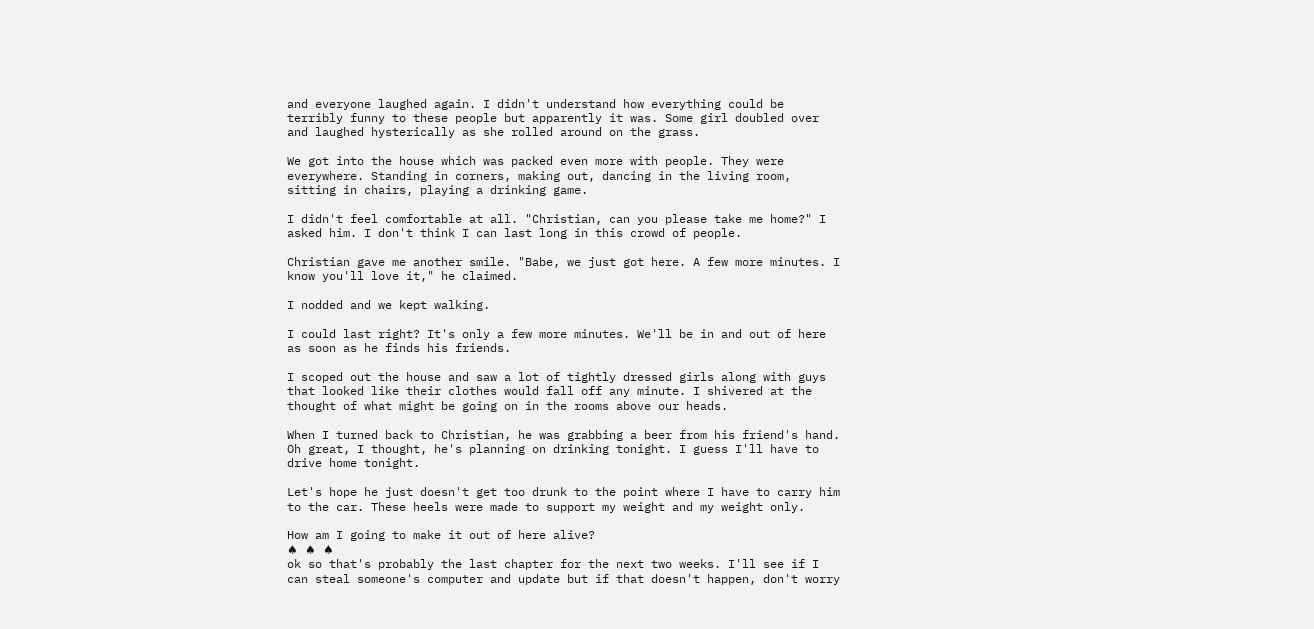and everyone laughed again. I didn't understand how everything could be terribly funny to these people but apparently it was. Some girl doubled over and laughed hysterically as she rolled around on the grass.

We got into the house which was packed even more with people. They were everywhere. Standing in corners, making out, dancing in the living room, sitting in chairs, playing a drinking game.

I didn't feel comfortable at all. "Christian, can you please take me home?" I asked him. I don't think I can last long in this crowd of people.

Christian gave me another smile. "Babe, we just got here. A few more minutes. I know you'll love it," he claimed.

I nodded and we kept walking.

I could last right? It's only a few more minutes. We'll be in and out of here as soon as he finds his friends.

I scoped out the house and saw a lot of tightly dressed girls along with guys that looked like their clothes would fall off any minute. I shivered at the thought of what might be going on in the rooms above our heads.

When I turned back to Christian, he was grabbing a beer from his friend's hand. Oh great, I thought, he's planning on drinking tonight. I guess I'll have to drive home tonight.

Let's hope he just doesn't get too drunk to the point where I have to carry him to the car. These heels were made to support my weight and my weight only.

How am I going to make it out of here alive?
♠ ♠ ♠
ok so that's probably the last chapter for the next two weeks. I'll see if I can steal someone's computer and update but if that doesn't happen, don't worry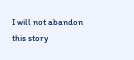I will not abandon this story